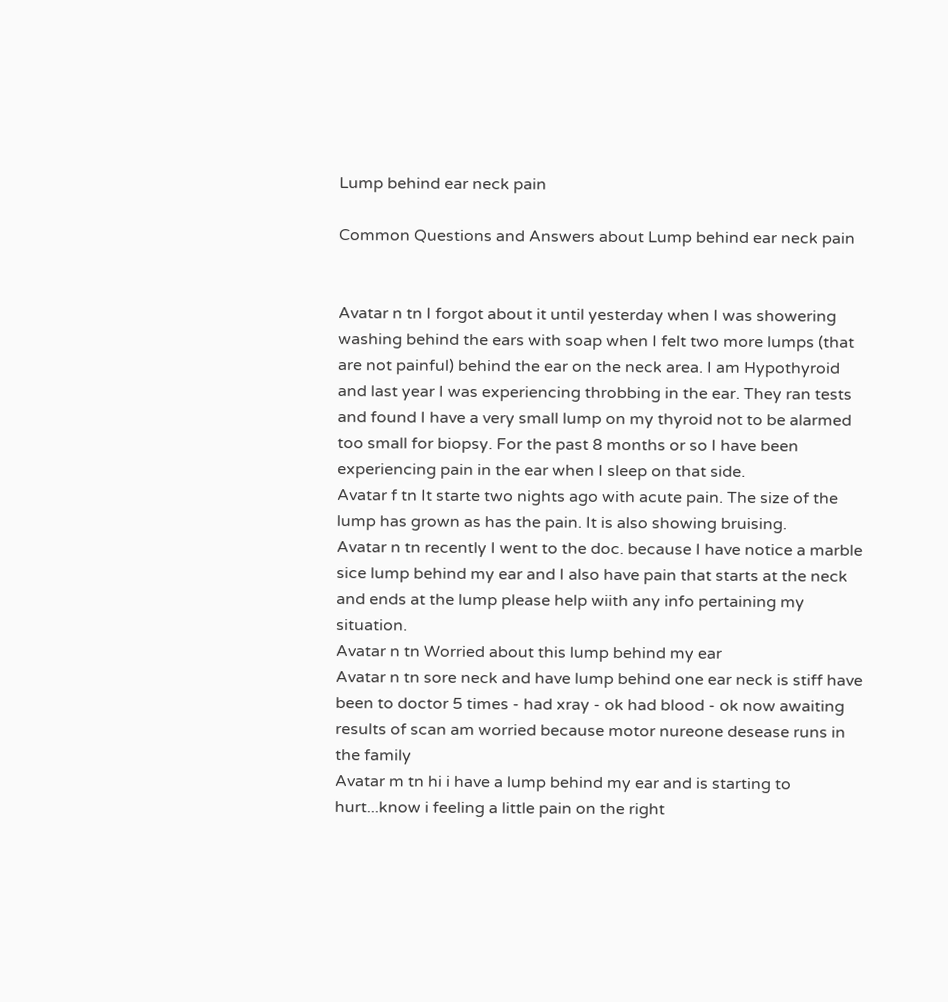Lump behind ear neck pain

Common Questions and Answers about Lump behind ear neck pain


Avatar n tn I forgot about it until yesterday when I was showering washing behind the ears with soap when I felt two more lumps (that are not painful) behind the ear on the neck area. I am Hypothyroid and last year I was experiencing throbbing in the ear. They ran tests and found I have a very small lump on my thyroid not to be alarmed too small for biopsy. For the past 8 months or so I have been experiencing pain in the ear when I sleep on that side.
Avatar f tn It starte two nights ago with acute pain. The size of the lump has grown as has the pain. It is also showing bruising.
Avatar n tn recently I went to the doc. because I have notice a marble sice lump behind my ear and I also have pain that starts at the neck and ends at the lump please help wiith any info pertaining my situation.
Avatar n tn Worried about this lump behind my ear
Avatar n tn sore neck and have lump behind one ear neck is stiff have been to doctor 5 times - had xray - ok had blood - ok now awaiting results of scan am worried because motor nureone desease runs in the family
Avatar m tn hi i have a lump behind my ear and is starting to hurt...know i feeling a little pain on the right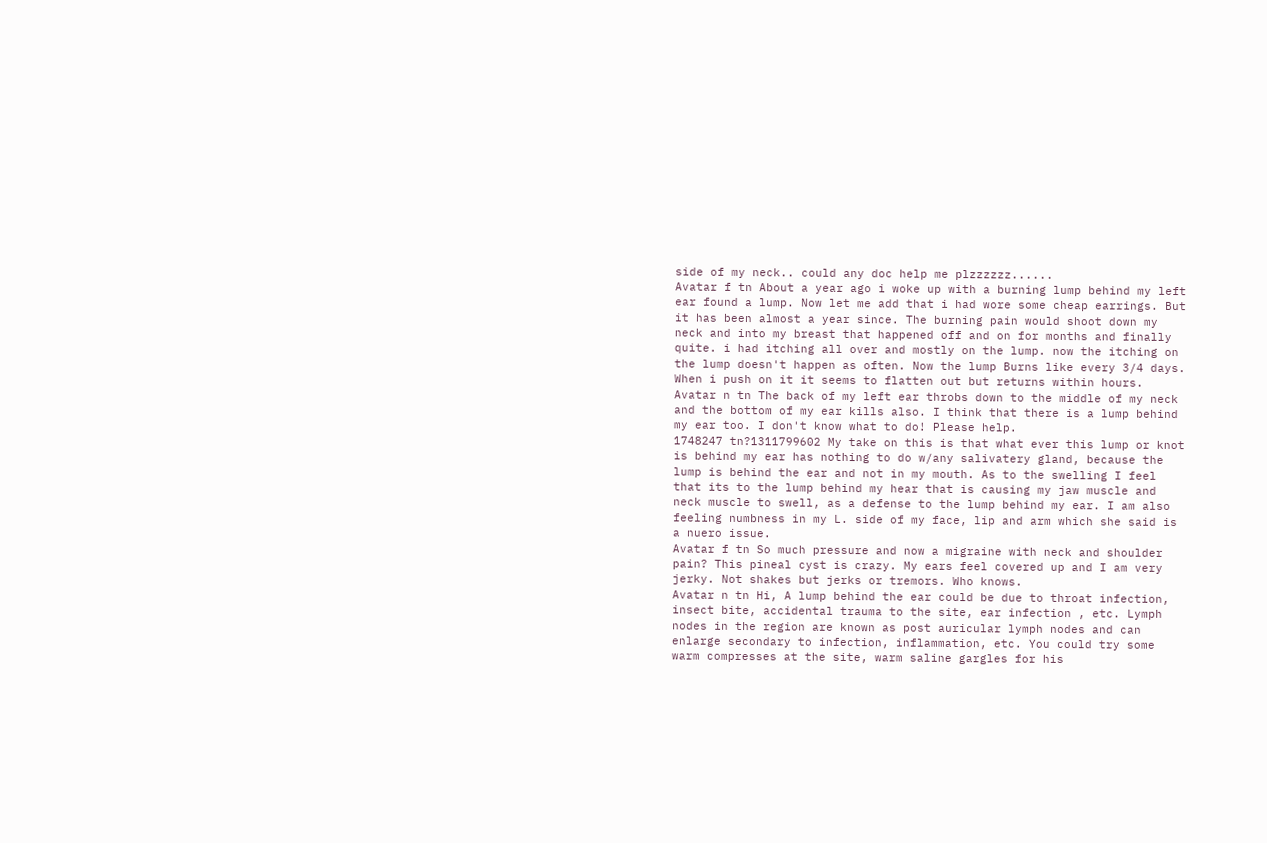side of my neck.. could any doc help me plzzzzzz......
Avatar f tn About a year ago i woke up with a burning lump behind my left ear found a lump. Now let me add that i had wore some cheap earrings. But it has been almost a year since. The burning pain would shoot down my neck and into my breast that happened off and on for months and finally quite. i had itching all over and mostly on the lump. now the itching on the lump doesn't happen as often. Now the lump Burns like every 3/4 days. When i push on it it seems to flatten out but returns within hours.
Avatar n tn The back of my left ear throbs down to the middle of my neck and the bottom of my ear kills also. I think that there is a lump behind my ear too. I don't know what to do! Please help.
1748247 tn?1311799602 My take on this is that what ever this lump or knot is behind my ear has nothing to do w/any salivatery gland, because the lump is behind the ear and not in my mouth. As to the swelling I feel that its to the lump behind my hear that is causing my jaw muscle and neck muscle to swell, as a defense to the lump behind my ear. I am also feeling numbness in my L. side of my face, lip and arm which she said is a nuero issue.
Avatar f tn So much pressure and now a migraine with neck and shoulder pain? This pineal cyst is crazy. My ears feel covered up and I am very jerky. Not shakes but jerks or tremors. Who knows.
Avatar n tn Hi, A lump behind the ear could be due to throat infection, insect bite, accidental trauma to the site, ear infection , etc. Lymph nodes in the region are known as post auricular lymph nodes and can enlarge secondary to infection, inflammation, etc. You could try some warm compresses at the site, warm saline gargles for his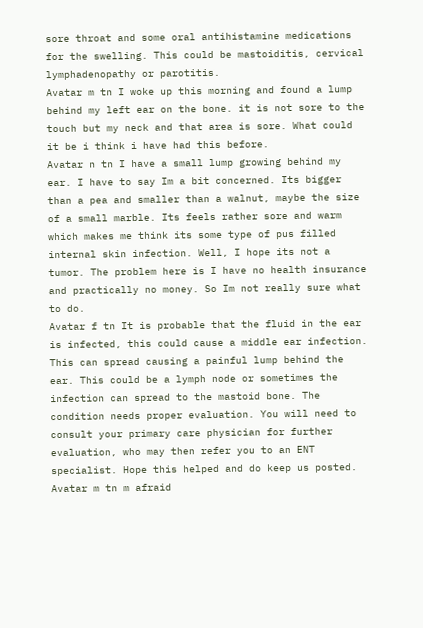sore throat and some oral antihistamine medications for the swelling. This could be mastoiditis, cervical lymphadenopathy or parotitis.
Avatar m tn I woke up this morning and found a lump behind my left ear on the bone. it is not sore to the touch but my neck and that area is sore. What could it be i think i have had this before.
Avatar n tn I have a small lump growing behind my ear. I have to say Im a bit concerned. Its bigger than a pea and smaller than a walnut, maybe the size of a small marble. Its feels rather sore and warm which makes me think its some type of pus filled internal skin infection. Well, I hope its not a tumor. The problem here is I have no health insurance and practically no money. So Im not really sure what to do.
Avatar f tn It is probable that the fluid in the ear is infected, this could cause a middle ear infection. This can spread causing a painful lump behind the ear. This could be a lymph node or sometimes the infection can spread to the mastoid bone. The condition needs proper evaluation. You will need to consult your primary care physician for further evaluation, who may then refer you to an ENT specialist. Hope this helped and do keep us posted.
Avatar m tn m afraid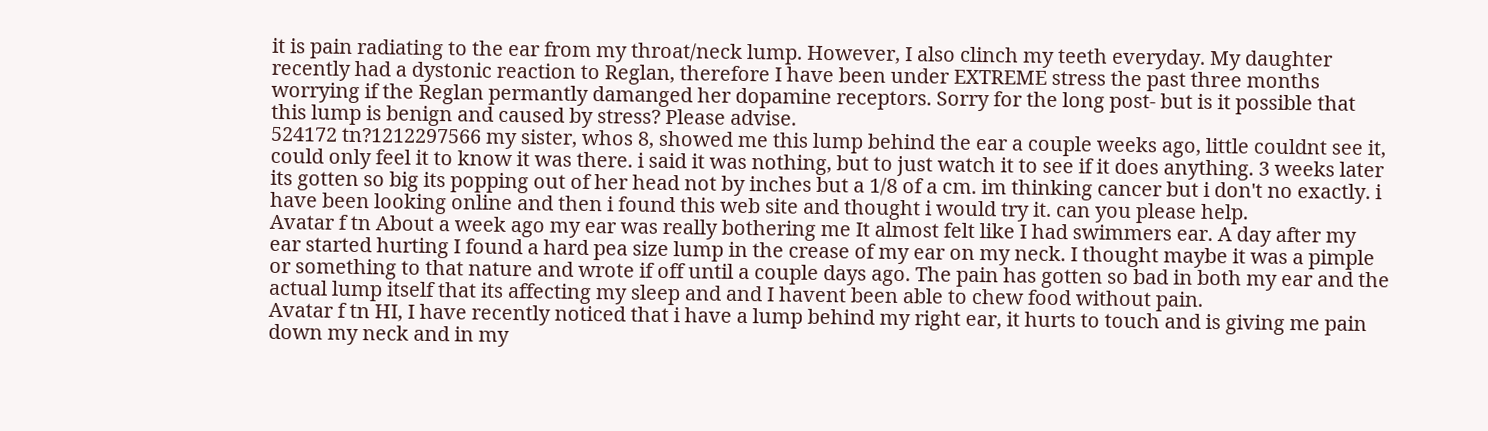it is pain radiating to the ear from my throat/neck lump. However, I also clinch my teeth everyday. My daughter recently had a dystonic reaction to Reglan, therefore I have been under EXTREME stress the past three months worrying if the Reglan permantly damanged her dopamine receptors. Sorry for the long post- but is it possible that this lump is benign and caused by stress? Please advise.
524172 tn?1212297566 my sister, whos 8, showed me this lump behind the ear a couple weeks ago, little couldnt see it, could only feel it to know it was there. i said it was nothing, but to just watch it to see if it does anything. 3 weeks later its gotten so big its popping out of her head not by inches but a 1/8 of a cm. im thinking cancer but i don't no exactly. i have been looking online and then i found this web site and thought i would try it. can you please help.
Avatar f tn About a week ago my ear was really bothering me It almost felt like I had swimmers ear. A day after my ear started hurting I found a hard pea size lump in the crease of my ear on my neck. I thought maybe it was a pimple or something to that nature and wrote if off until a couple days ago. The pain has gotten so bad in both my ear and the actual lump itself that its affecting my sleep and and I havent been able to chew food without pain.
Avatar f tn HI, I have recently noticed that i have a lump behind my right ear, it hurts to touch and is giving me pain down my neck and in my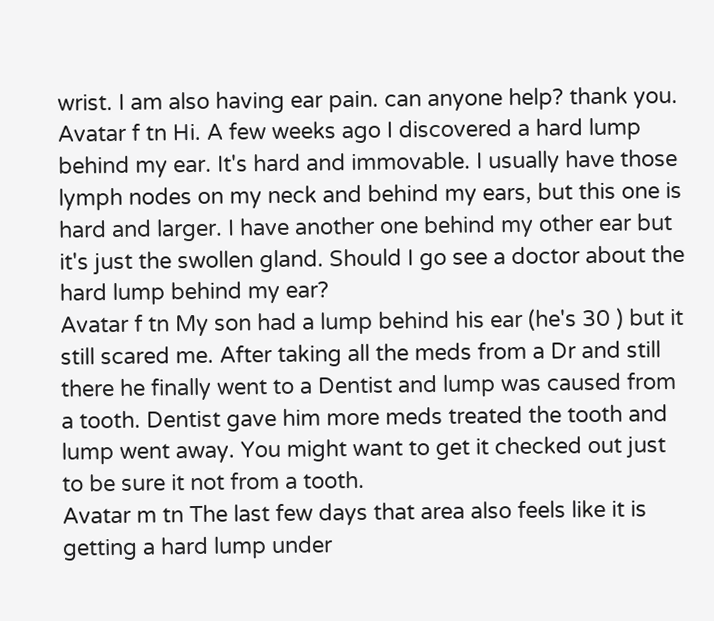wrist. I am also having ear pain. can anyone help? thank you.
Avatar f tn Hi. A few weeks ago I discovered a hard lump behind my ear. It's hard and immovable. I usually have those lymph nodes on my neck and behind my ears, but this one is hard and larger. I have another one behind my other ear but it's just the swollen gland. Should I go see a doctor about the hard lump behind my ear?
Avatar f tn My son had a lump behind his ear (he's 30 ) but it still scared me. After taking all the meds from a Dr and still there he finally went to a Dentist and lump was caused from a tooth. Dentist gave him more meds treated the tooth and lump went away. You might want to get it checked out just to be sure it not from a tooth.
Avatar m tn The last few days that area also feels like it is getting a hard lump under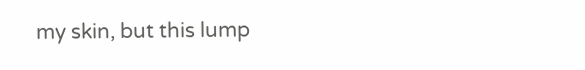my skin, but this lump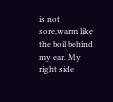is not sore,warm like the boil behind my ear. My right side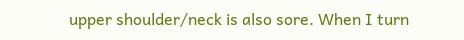upper shoulder/neck is also sore. When I turn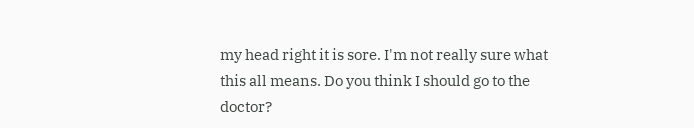my head right it is sore. I'm not really sure what this all means. Do you think I should go to the doctor?